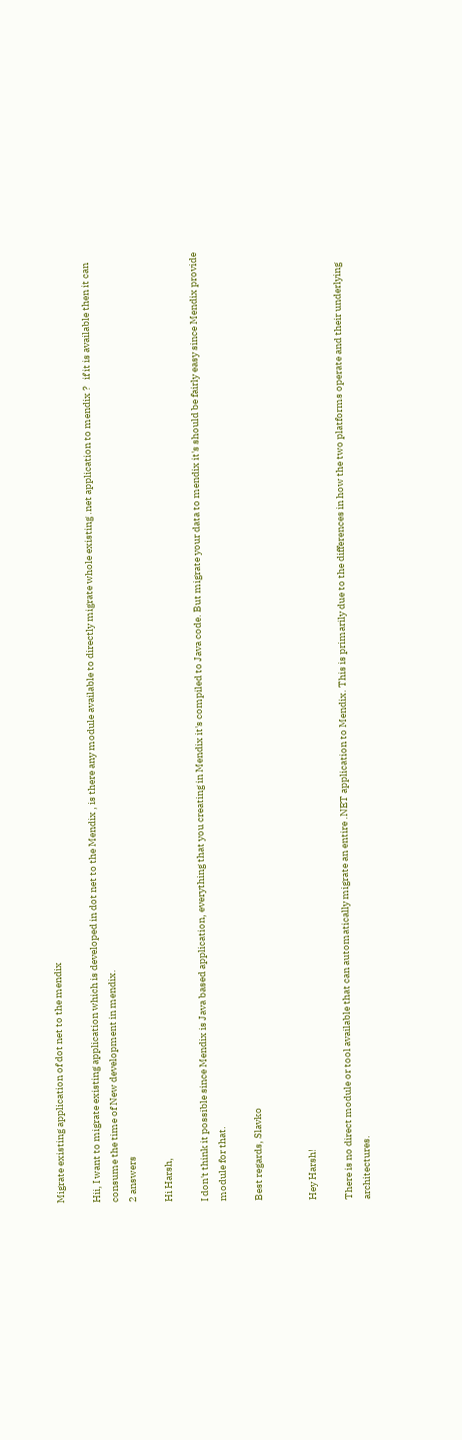Migrate existing application of dot net to the mendix

Hii, I want to migrate existing application which is developed in dot net to the Mendix , is there any module available to directly migrate whole existing .net application to mendix ?   if it is available then it can consume the time of New development in mendix.
2 answers

Hi Harsh,

I don't think it possible since Mendix is Java based application, everything that you creating in Mendix it's compiled to Java code. But migrate your data to mendix it's should be fairly easy since Mendix provide module for that.

Best regards, Slavko


Hey Harsh!

There is no direct module or tool available that can automatically migrate an entire .NET application to Mendix. This is primarily due to the differences in how the two platforms operate and their underlying architectures.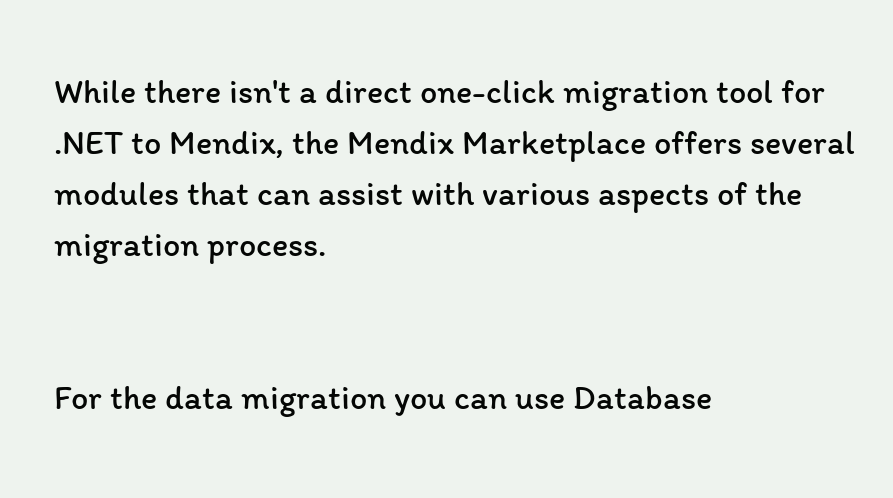While there isn't a direct one-click migration tool for .NET to Mendix, the Mendix Marketplace offers several modules that can assist with various aspects of the migration process.


For the data migration you can use Database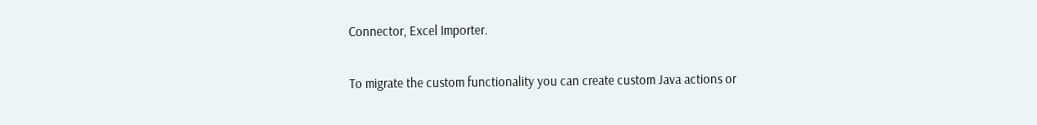Connector, Excel Importer.

To migrate the custom functionality you can create custom Java actions or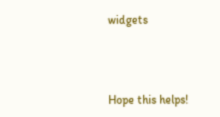widgets



Hope this helps!